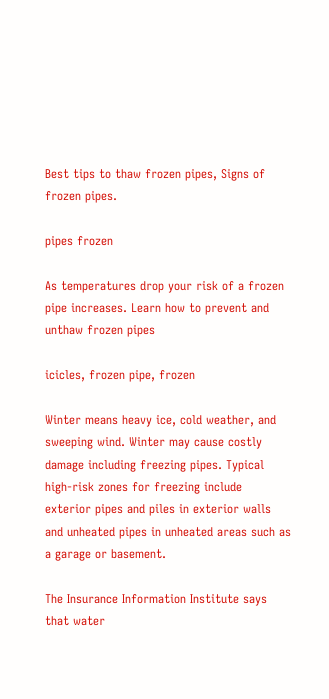Best tips to thaw frozen pipes, Signs of frozen pipes.

pipes frozen

As temperatures drop your risk of a frozen pipe increases. Learn how to prevent and unthaw frozen pipes

icicles, frozen pipe, frozen

Winter means heavy ice, cold weather, and sweeping wind. Winter may cause costly damage including freezing pipes. Typical high-risk zones for freezing include exterior pipes and piles in exterior walls and unheated pipes in unheated areas such as a garage or basement.

The Insurance Information Institute says that water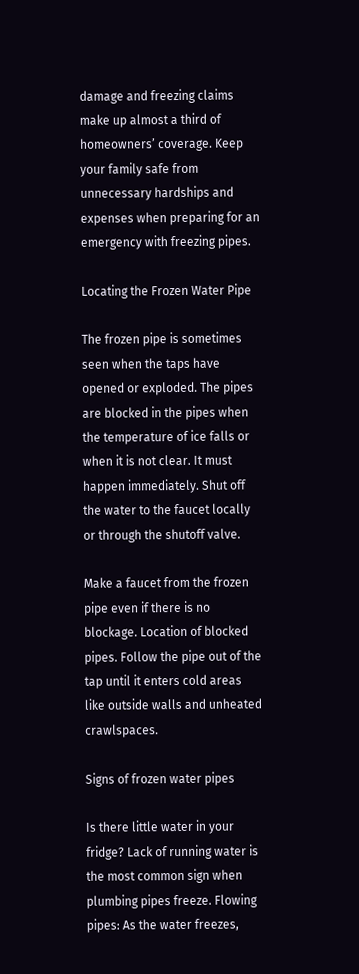damage and freezing claims make up almost a third of homeowners’ coverage. Keep your family safe from unnecessary hardships and expenses when preparing for an emergency with freezing pipes.

Locating the Frozen Water Pipe

The frozen pipe is sometimes seen when the taps have opened or exploded. The pipes are blocked in the pipes when the temperature of ice falls or when it is not clear. It must happen immediately. Shut off the water to the faucet locally or through the shutoff valve.

Make a faucet from the frozen pipe even if there is no blockage. Location of blocked pipes. Follow the pipe out of the tap until it enters cold areas like outside walls and unheated crawlspaces.

Signs of frozen water pipes

Is there little water in your fridge? Lack of running water is the most common sign when plumbing pipes freeze. Flowing pipes: As the water freezes,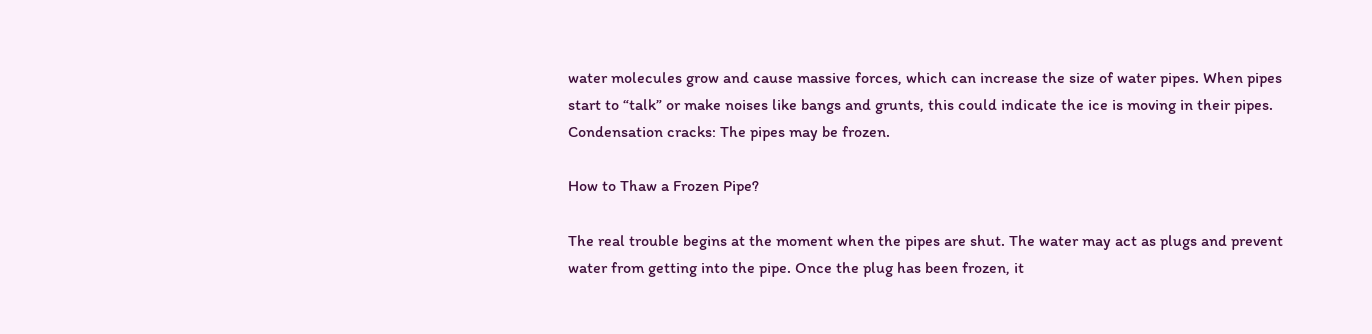water molecules grow and cause massive forces, which can increase the size of water pipes. When pipes start to “talk” or make noises like bangs and grunts, this could indicate the ice is moving in their pipes. Condensation cracks: The pipes may be frozen.

How to Thaw a Frozen Pipe?

The real trouble begins at the moment when the pipes are shut. The water may act as plugs and prevent water from getting into the pipe. Once the plug has been frozen, it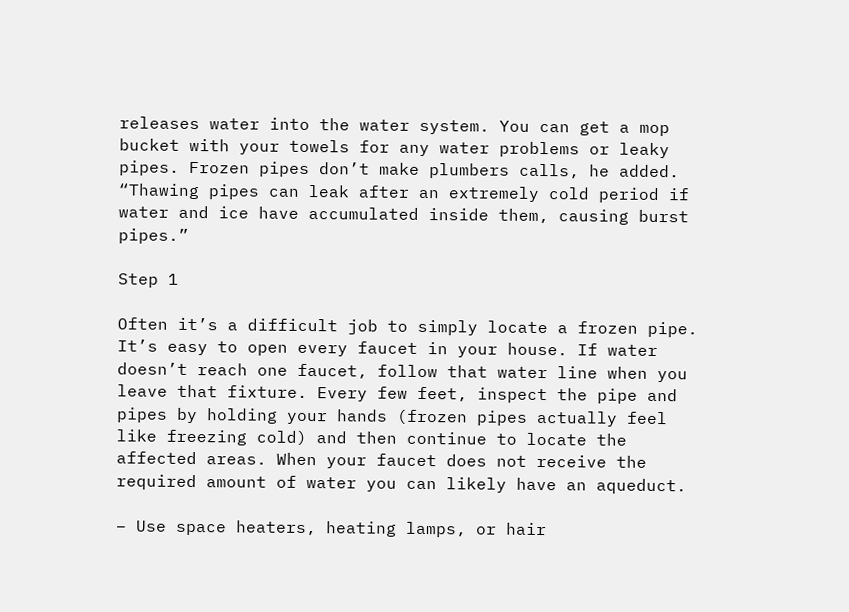releases water into the water system. You can get a mop bucket with your towels for any water problems or leaky pipes. Frozen pipes don’t make plumbers calls, he added. “Thawing pipes can leak after an extremely cold period if water and ice have accumulated inside them, causing burst pipes.”

Step 1

Often it’s a difficult job to simply locate a frozen pipe. It’s easy to open every faucet in your house. If water doesn’t reach one faucet, follow that water line when you leave that fixture. Every few feet, inspect the pipe and pipes by holding your hands (frozen pipes actually feel like freezing cold) and then continue to locate the affected areas. When your faucet does not receive the required amount of water you can likely have an aqueduct.

– Use space heaters, heating lamps, or hair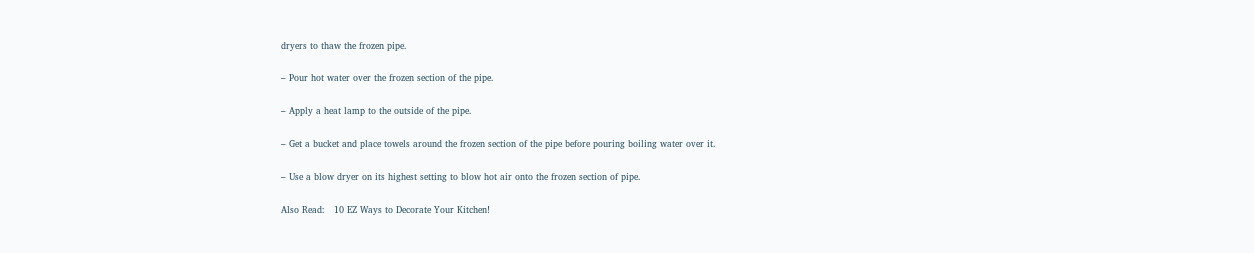dryers to thaw the frozen pipe.

– Pour hot water over the frozen section of the pipe.

– Apply a heat lamp to the outside of the pipe.

– Get a bucket and place towels around the frozen section of the pipe before pouring boiling water over it.

– Use a blow dryer on its highest setting to blow hot air onto the frozen section of pipe.

Also Read:   10 EZ Ways to Decorate Your Kitchen!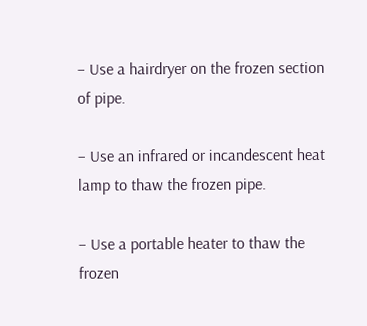– Use a hairdryer on the frozen section of pipe.

– Use an infrared or incandescent heat lamp to thaw the frozen pipe.

– Use a portable heater to thaw the frozen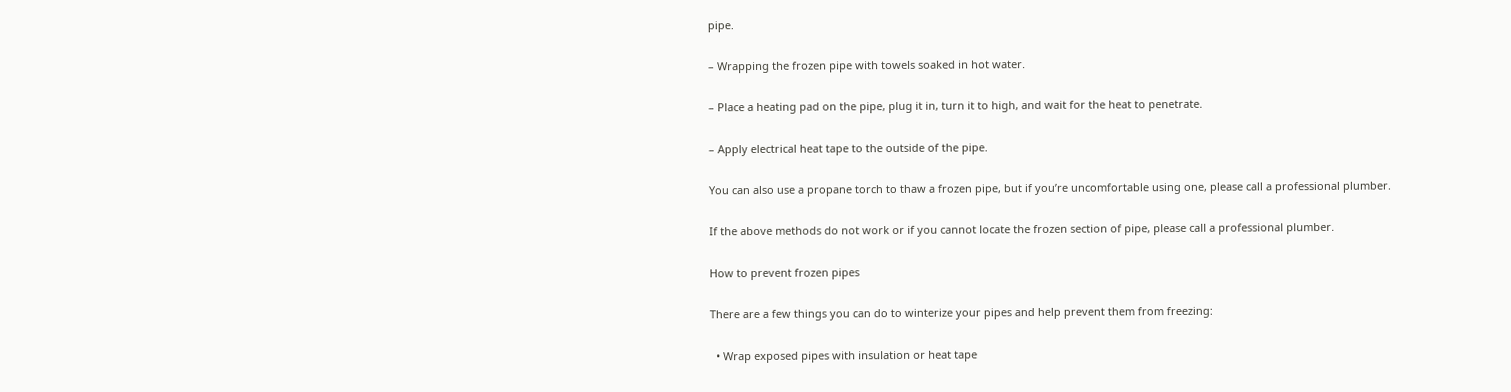pipe.

– Wrapping the frozen pipe with towels soaked in hot water.

– Place a heating pad on the pipe, plug it in, turn it to high, and wait for the heat to penetrate.

– Apply electrical heat tape to the outside of the pipe.

You can also use a propane torch to thaw a frozen pipe, but if you’re uncomfortable using one, please call a professional plumber.

If the above methods do not work or if you cannot locate the frozen section of pipe, please call a professional plumber.

How to prevent frozen pipes

There are a few things you can do to winterize your pipes and help prevent them from freezing:

  • Wrap exposed pipes with insulation or heat tape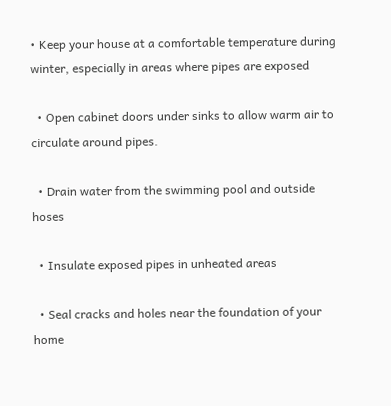• Keep your house at a comfortable temperature during winter, especially in areas where pipes are exposed

  • Open cabinet doors under sinks to allow warm air to circulate around pipes.

  • Drain water from the swimming pool and outside hoses

  • Insulate exposed pipes in unheated areas

  • Seal cracks and holes near the foundation of your home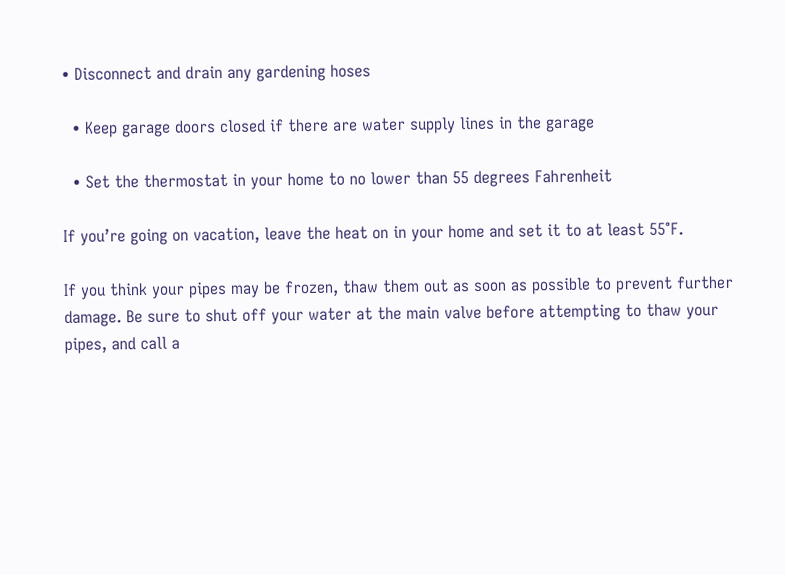• Disconnect and drain any gardening hoses

  • Keep garage doors closed if there are water supply lines in the garage

  • Set the thermostat in your home to no lower than 55 degrees Fahrenheit

If you’re going on vacation, leave the heat on in your home and set it to at least 55°F.

If you think your pipes may be frozen, thaw them out as soon as possible to prevent further damage. Be sure to shut off your water at the main valve before attempting to thaw your pipes, and call a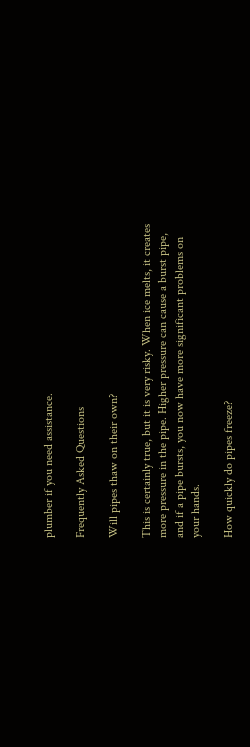plumber if you need assistance.

Frequently Asked Questions

Will pipes thaw on their own?

This is certainly true, but it is very risky. When ice melts, it creates more pressure in the pipe. Higher pressure can cause a burst pipe, and if a pipe bursts, you now have more significant problems on your hands.

How quickly do pipes freeze?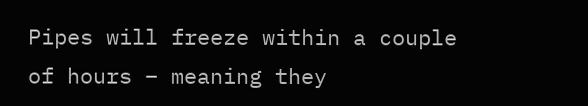Pipes will freeze within a couple of hours – meaning they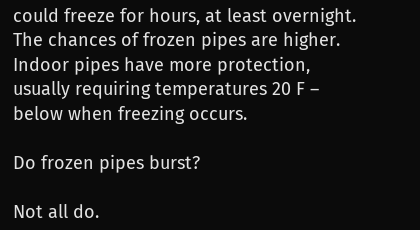could freeze for hours, at least overnight. The chances of frozen pipes are higher. Indoor pipes have more protection, usually requiring temperatures 20 F – below when freezing occurs.

Do frozen pipes burst?

Not all do.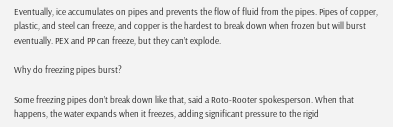Eventually, ice accumulates on pipes and prevents the flow of fluid from the pipes. Pipes of copper, plastic, and steel can freeze, and copper is the hardest to break down when frozen but will burst eventually. PEX and PP can freeze, but they can’t explode.

Why do freezing pipes burst?

Some freezing pipes don’t break down like that, said a Roto-Rooter spokesperson. When that happens, the water expands when it freezes, adding significant pressure to the rigid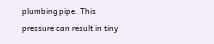plumbing pipe. This pressure can result in tiny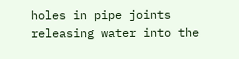holes in pipe joints releasing water into the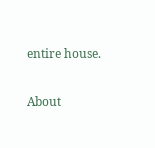entire house.

About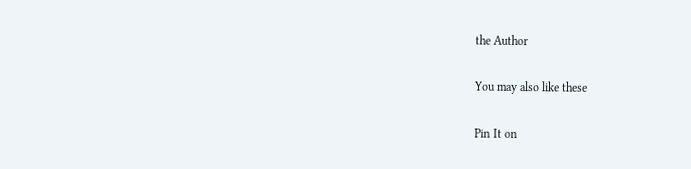the Author

You may also like these

Pin It on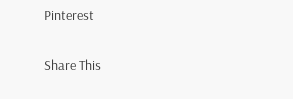Pinterest

Share This